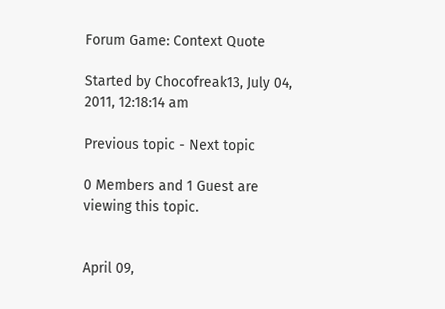Forum Game: Context Quote

Started by Chocofreak13, July 04, 2011, 12:18:14 am

Previous topic - Next topic

0 Members and 1 Guest are viewing this topic.


April 09,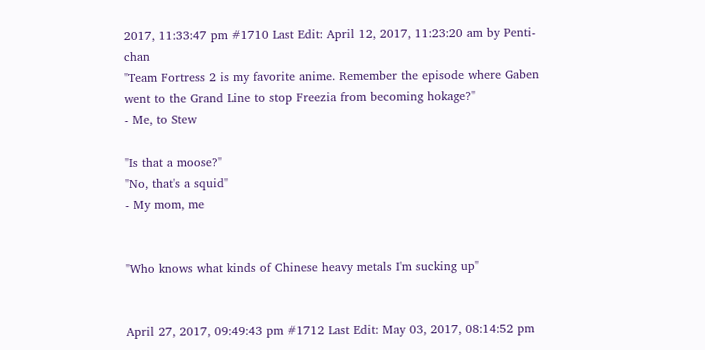2017, 11:33:47 pm #1710 Last Edit: April 12, 2017, 11:23:20 am by Penti-chan
"Team Fortress 2 is my favorite anime. Remember the episode where Gaben went to the Grand Line to stop Freezia from becoming hokage?"
- Me, to Stew

"Is that a moose?"
"No, that's a squid"
- My mom, me


"Who knows what kinds of Chinese heavy metals I'm sucking up"


April 27, 2017, 09:49:43 pm #1712 Last Edit: May 03, 2017, 08:14:52 pm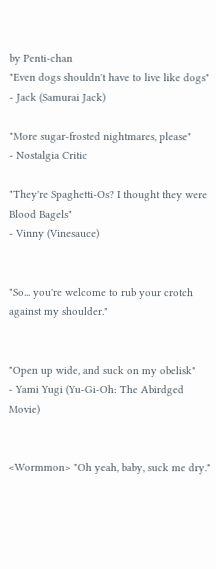by Penti-chan
"Even dogs shouldn't have to live like dogs"
- Jack (Samurai Jack)

"More sugar-frosted nightmares, please"
- Nostalgia Critic

"They're Spaghetti-Os? I thought they were Blood Bagels"
- Vinny (Vinesauce)


"So... you're welcome to rub your crotch against my shoulder."


"Open up wide, and suck on my obelisk"
- Yami Yugi (Yu-Gi-Oh: The Abirdged Movie)


<Wormmon> "Oh yeah, baby, suck me dry."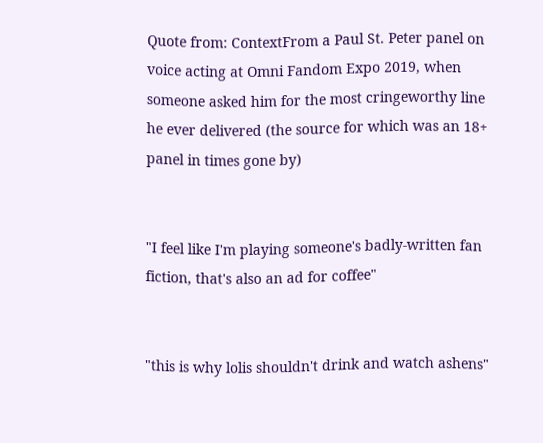Quote from: ContextFrom a Paul St. Peter panel on voice acting at Omni Fandom Expo 2019, when someone asked him for the most cringeworthy line he ever delivered (the source for which was an 18+ panel in times gone by)


"I feel like I'm playing someone's badly-written fan fiction, that's also an ad for coffee"


"this is why lolis shouldn't drink and watch ashens"